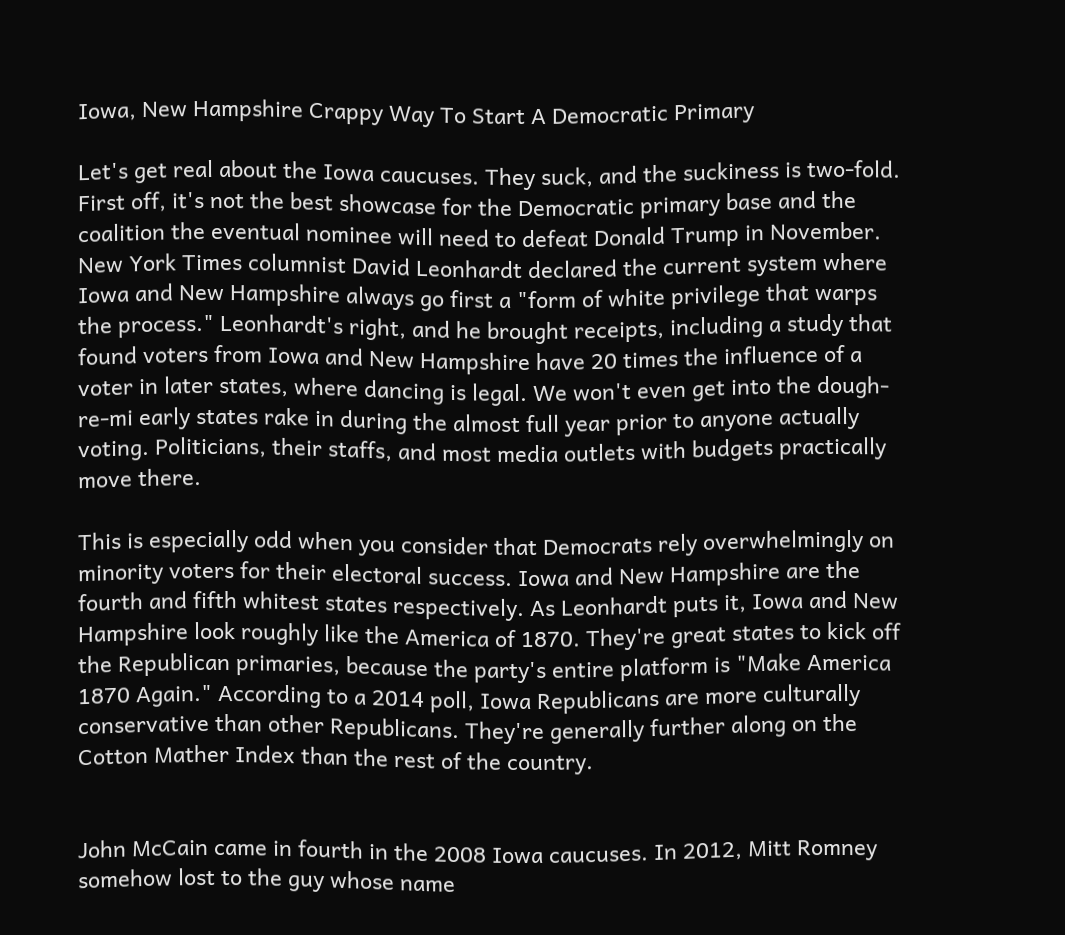Iowa, New Hampshire Crappy Way To Start A Democratic Primary

Let's get real about the Iowa caucuses. They suck, and the suckiness is two-fold. First off, it's not the best showcase for the Democratic primary base and the coalition the eventual nominee will need to defeat Donald Trump in November. New York Times columnist David Leonhardt declared the current system where Iowa and New Hampshire always go first a "form of white privilege that warps the process." Leonhardt's right, and he brought receipts, including a study that found voters from Iowa and New Hampshire have 20 times the influence of a voter in later states, where dancing is legal. We won't even get into the dough-re-mi early states rake in during the almost full year prior to anyone actually voting. Politicians, their staffs, and most media outlets with budgets practically move there.

This is especially odd when you consider that Democrats rely overwhelmingly on minority voters for their electoral success. Iowa and New Hampshire are the fourth and fifth whitest states respectively. As Leonhardt puts it, Iowa and New Hampshire look roughly like the America of 1870. They're great states to kick off the Republican primaries, because the party's entire platform is "Make America 1870 Again." According to a 2014 poll, Iowa Republicans are more culturally conservative than other Republicans. They're generally further along on the Cotton Mather Index than the rest of the country.


John McCain came in fourth in the 2008 Iowa caucuses. In 2012, Mitt Romney somehow lost to the guy whose name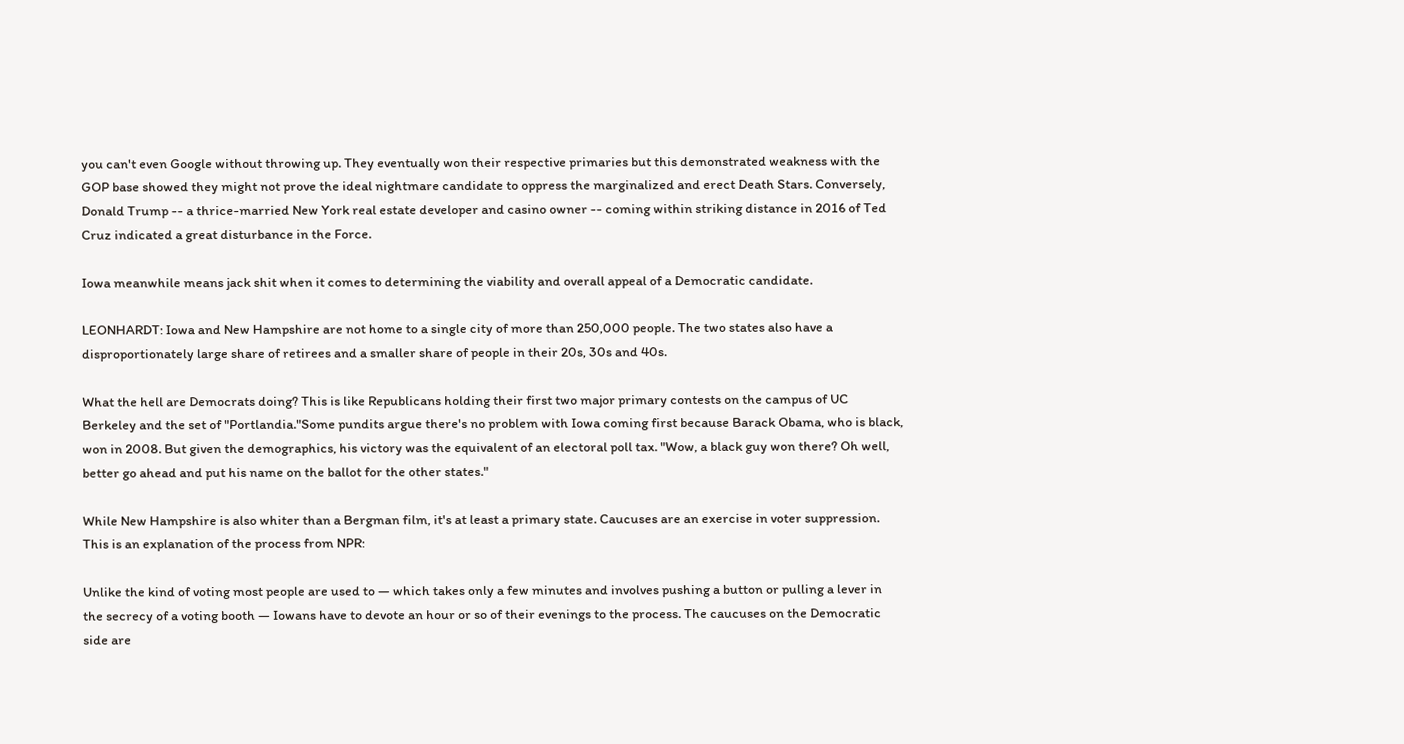you can't even Google without throwing up. They eventually won their respective primaries but this demonstrated weakness with the GOP base showed they might not prove the ideal nightmare candidate to oppress the marginalized and erect Death Stars. Conversely, Donald Trump -- a thrice-married New York real estate developer and casino owner -- coming within striking distance in 2016 of Ted Cruz indicated a great disturbance in the Force.

Iowa meanwhile means jack shit when it comes to determining the viability and overall appeal of a Democratic candidate.

LEONHARDT: Iowa and New Hampshire are not home to a single city of more than 250,000 people. The two states also have a disproportionately large share of retirees and a smaller share of people in their 20s, 30s and 40s.

What the hell are Democrats doing? This is like Republicans holding their first two major primary contests on the campus of UC Berkeley and the set of "Portlandia."Some pundits argue there's no problem with Iowa coming first because Barack Obama, who is black, won in 2008. But given the demographics, his victory was the equivalent of an electoral poll tax. "Wow, a black guy won there? Oh well, better go ahead and put his name on the ballot for the other states."

While New Hampshire is also whiter than a Bergman film, it's at least a primary state. Caucuses are an exercise in voter suppression. This is an explanation of the process from NPR:

Unlike the kind of voting most people are used to — which takes only a few minutes and involves pushing a button or pulling a lever in the secrecy of a voting booth — Iowans have to devote an hour or so of their evenings to the process. The caucuses on the Democratic side are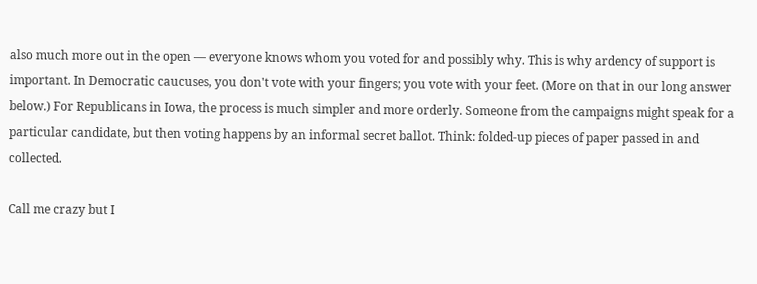also much more out in the open — everyone knows whom you voted for and possibly why. This is why ardency of support is important. In Democratic caucuses, you don't vote with your fingers; you vote with your feet. (More on that in our long answer below.) For Republicans in Iowa, the process is much simpler and more orderly. Someone from the campaigns might speak for a particular candidate, but then voting happens by an informal secret ballot. Think: folded-up pieces of paper passed in and collected.

Call me crazy but I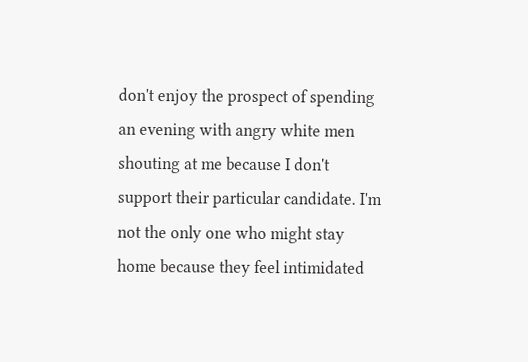don't enjoy the prospect of spending an evening with angry white men shouting at me because I don't support their particular candidate. I'm not the only one who might stay home because they feel intimidated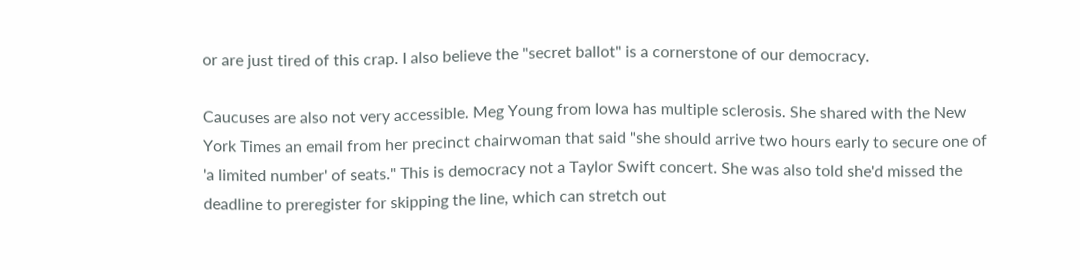or are just tired of this crap. I also believe the "secret ballot" is a cornerstone of our democracy.

Caucuses are also not very accessible. Meg Young from Iowa has multiple sclerosis. She shared with the New York Times an email from her precinct chairwoman that said "she should arrive two hours early to secure one of 'a limited number' of seats." This is democracy not a Taylor Swift concert. She was also told she'd missed the deadline to preregister for skipping the line, which can stretch out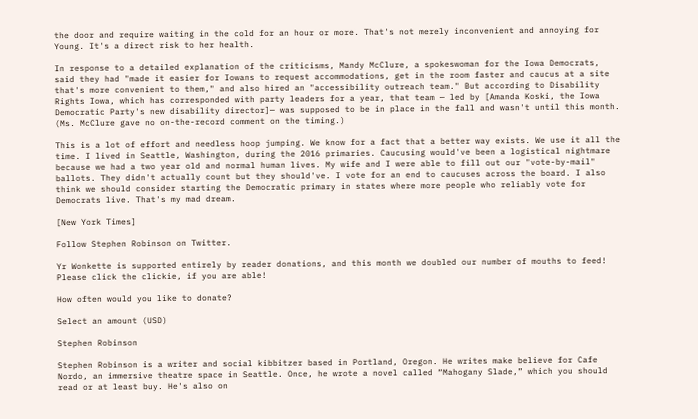the door and require waiting in the cold for an hour or more. That's not merely inconvenient and annoying for Young. It's a direct risk to her health.

In response to a detailed explanation of the criticisms, Mandy McClure, a spokeswoman for the Iowa Democrats, said they had "made it easier for Iowans to request accommodations, get in the room faster and caucus at a site that's more convenient to them," and also hired an "accessibility outreach team." But according to Disability Rights Iowa, which has corresponded with party leaders for a year, that team — led by [Amanda Koski, the Iowa Democratic Party's new disability director]— was supposed to be in place in the fall and wasn't until this month. (Ms. McClure gave no on-the-record comment on the timing.)

This is a lot of effort and needless hoop jumping. We know for a fact that a better way exists. We use it all the time. I lived in Seattle, Washington, during the 2016 primaries. Caucusing would've been a logistical nightmare because we had a two year old and normal human lives. My wife and I were able to fill out our "vote-by-mail" ballots. They didn't actually count but they should've. I vote for an end to caucuses across the board. I also think we should consider starting the Democratic primary in states where more people who reliably vote for Democrats live. That's my mad dream.

[New York Times]

Follow Stephen Robinson on Twitter.

Yr Wonkette is supported entirely by reader donations, and this month we doubled our number of mouths to feed! Please click the clickie, if you are able!

How often would you like to donate?

Select an amount (USD)

Stephen Robinson

Stephen Robinson is a writer and social kibbitzer based in Portland, Oregon. He writes make believe for Cafe Nordo, an immersive theatre space in Seattle. Once, he wrote a novel called “Mahogany Slade,” which you should read or at least buy. He's also on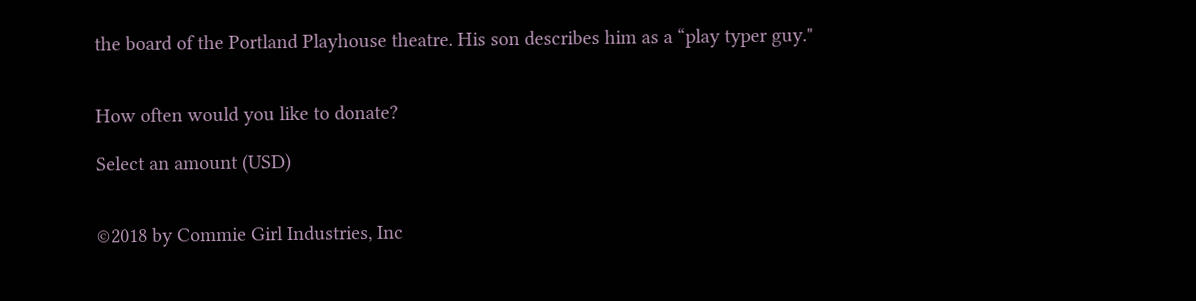the board of the Portland Playhouse theatre. His son describes him as a “play typer guy."


How often would you like to donate?

Select an amount (USD)


©2018 by Commie Girl Industries, Inc